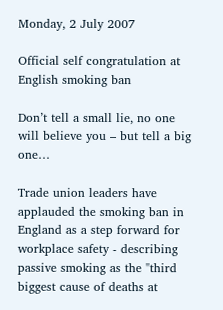Monday, 2 July 2007

Official self congratulation at English smoking ban

Don’t tell a small lie, no one will believe you – but tell a big one…

Trade union leaders have applauded the smoking ban in England as a step forward for workplace safety - describing passive smoking as the "third biggest cause of deaths at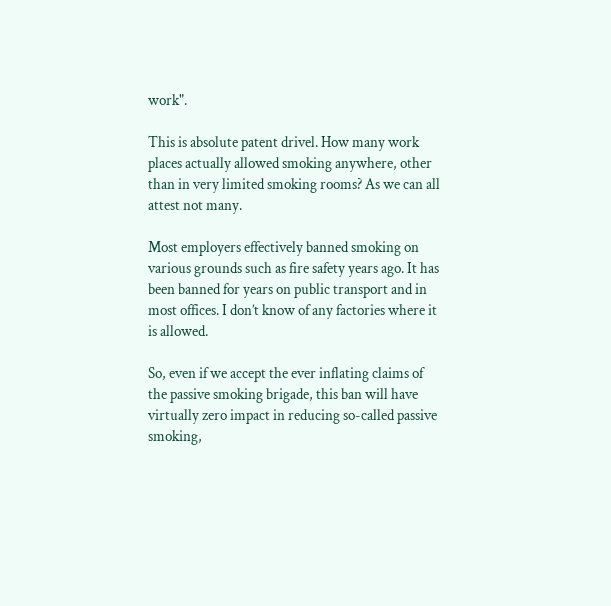work".

This is absolute patent drivel. How many work places actually allowed smoking anywhere, other than in very limited smoking rooms? As we can all attest not many.

Most employers effectively banned smoking on various grounds such as fire safety years ago. It has been banned for years on public transport and in most offices. I don’t know of any factories where it is allowed.

So, even if we accept the ever inflating claims of the passive smoking brigade, this ban will have virtually zero impact in reducing so-called passive smoking,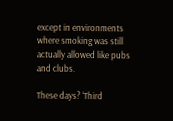except in environments where smoking was still actually allowed like pubs and clubs.

These days? ‘Third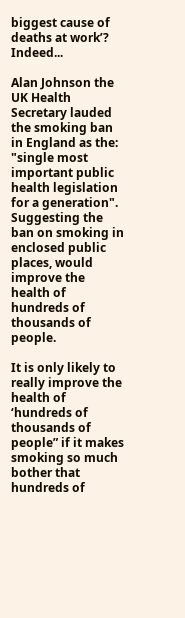biggest cause of deaths at work’? Indeed...

Alan Johnson the UK Health Secretary lauded the smoking ban in England as the: "single most important public health legislation for a generation". Suggesting the ban on smoking in enclosed public places, would improve the health of hundreds of thousands of people.

It is only likely to really improve the health of ‘hundreds of thousands of people” if it makes smoking so much bother that hundreds of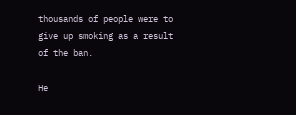thousands of people were to give up smoking as a result of the ban.

He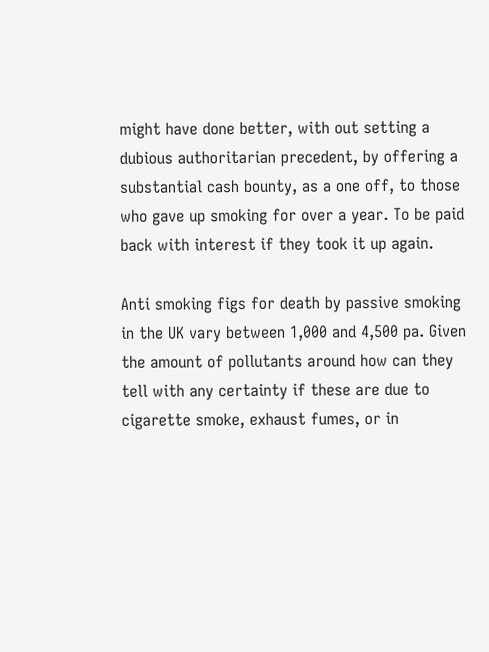might have done better, with out setting a dubious authoritarian precedent, by offering a substantial cash bounty, as a one off, to those who gave up smoking for over a year. To be paid back with interest if they took it up again.

Anti smoking figs for death by passive smoking in the UK vary between 1,000 and 4,500 pa. Given the amount of pollutants around how can they tell with any certainty if these are due to cigarette smoke, exhaust fumes, or in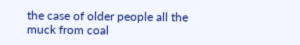the case of older people all the muck from coal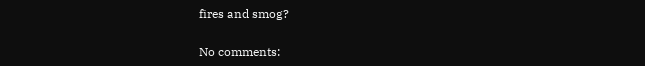fires and smog?

No comments: